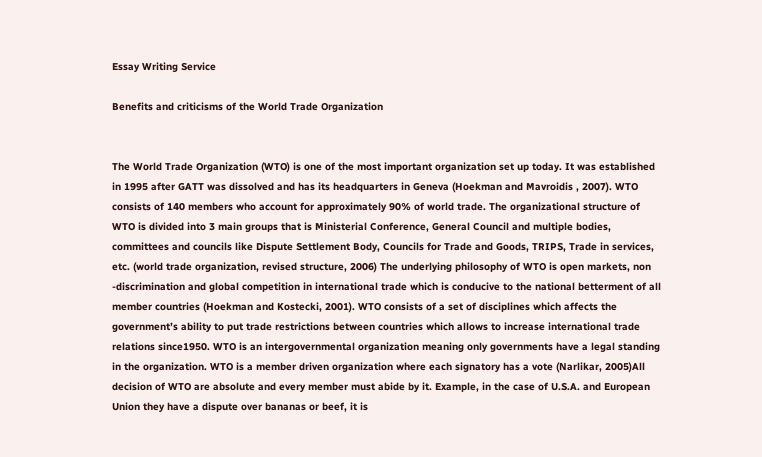Essay Writing Service

Benefits and criticisms of the World Trade Organization


The World Trade Organization (WTO) is one of the most important organization set up today. It was established in 1995 after GATT was dissolved and has its headquarters in Geneva (Hoekman and Mavroidis , 2007). WTO consists of 140 members who account for approximately 90% of world trade. The organizational structure of WTO is divided into 3 main groups that is Ministerial Conference, General Council and multiple bodies, committees and councils like Dispute Settlement Body, Councils for Trade and Goods, TRIPS, Trade in services, etc. (world trade organization, revised structure, 2006) The underlying philosophy of WTO is open markets, non -discrimination and global competition in international trade which is conducive to the national betterment of all member countries (Hoekman and Kostecki, 2001). WTO consists of a set of disciplines which affects the government’s ability to put trade restrictions between countries which allows to increase international trade relations since1950. WTO is an intergovernmental organization meaning only governments have a legal standing in the organization. WTO is a member driven organization where each signatory has a vote (Narlikar, 2005)All decision of WTO are absolute and every member must abide by it. Example, in the case of U.S.A. and European Union they have a dispute over bananas or beef, it is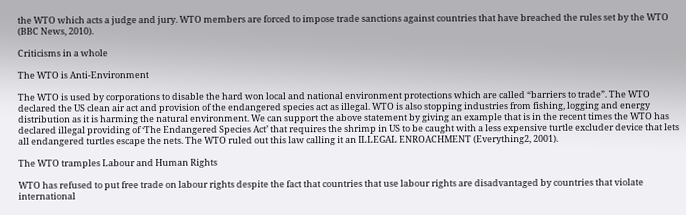the WTO which acts a judge and jury. WTO members are forced to impose trade sanctions against countries that have breached the rules set by the WTO (BBC News, 2010).

Criticisms in a whole

The WTO is Anti-Environment

The WTO is used by corporations to disable the hard won local and national environment protections which are called “barriers to trade”. The WTO declared the US clean air act and provision of the endangered species act as illegal. WTO is also stopping industries from fishing, logging and energy distribution as it is harming the natural environment. We can support the above statement by giving an example that is in the recent times the WTO has declared illegal providing of ‘The Endangered Species Act’ that requires the shrimp in US to be caught with a less expensive turtle excluder device that lets all endangered turtles escape the nets. The WTO ruled out this law calling it an ILLEGAL ENROACHMENT (Everything2, 2001).

The WTO tramples Labour and Human Rights

WTO has refused to put free trade on labour rights despite the fact that countries that use labour rights are disadvantaged by countries that violate international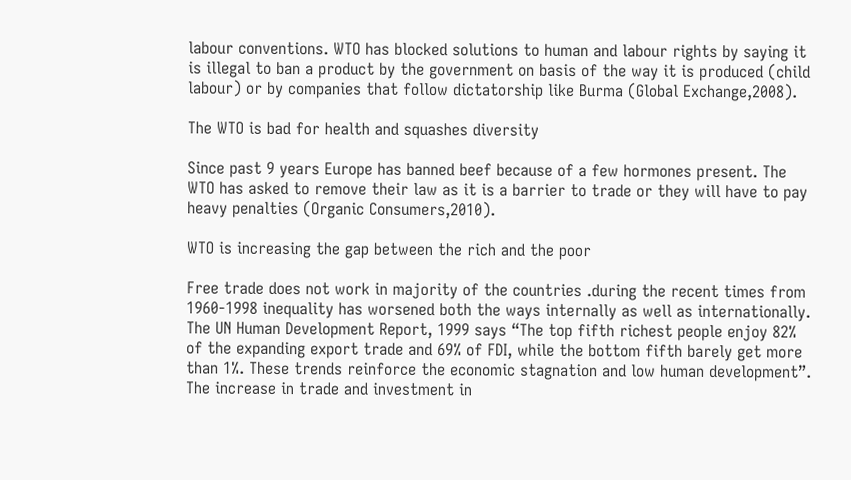labour conventions. WTO has blocked solutions to human and labour rights by saying it is illegal to ban a product by the government on basis of the way it is produced (child labour) or by companies that follow dictatorship like Burma (Global Exchange,2008).

The WTO is bad for health and squashes diversity

Since past 9 years Europe has banned beef because of a few hormones present. The WTO has asked to remove their law as it is a barrier to trade or they will have to pay heavy penalties (Organic Consumers,2010).

WTO is increasing the gap between the rich and the poor

Free trade does not work in majority of the countries .during the recent times from 1960-1998 inequality has worsened both the ways internally as well as internationally. The UN Human Development Report, 1999 says “The top fifth richest people enjoy 82% of the expanding export trade and 69% of FDI, while the bottom fifth barely get more than 1%. These trends reinforce the economic stagnation and low human development”. The increase in trade and investment in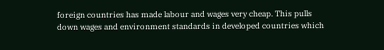foreign countries has made labour and wages very cheap. This pulls down wages and environment standards in developed countries which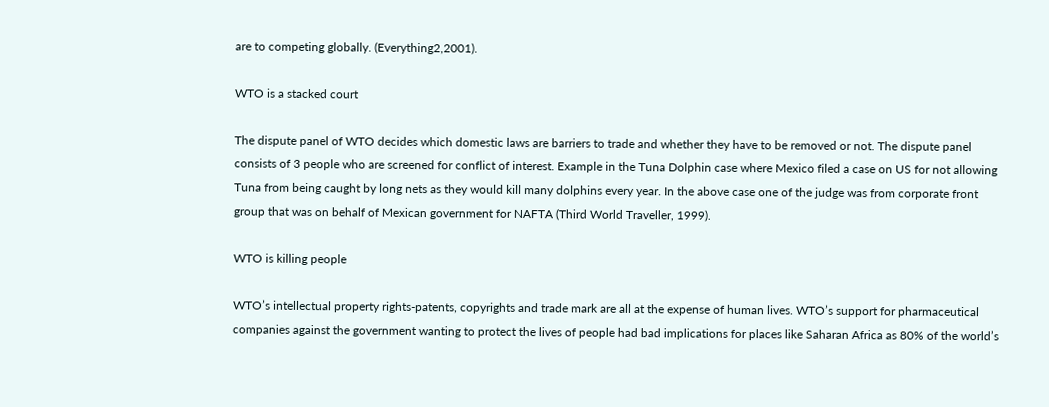are to competing globally. (Everything2,2001).

WTO is a stacked court

The dispute panel of WTO decides which domestic laws are barriers to trade and whether they have to be removed or not. The dispute panel consists of 3 people who are screened for conflict of interest. Example in the Tuna Dolphin case where Mexico filed a case on US for not allowing Tuna from being caught by long nets as they would kill many dolphins every year. In the above case one of the judge was from corporate front group that was on behalf of Mexican government for NAFTA (Third World Traveller, 1999).

WTO is killing people

WTO’s intellectual property rights-patents, copyrights and trade mark are all at the expense of human lives. WTO’s support for pharmaceutical companies against the government wanting to protect the lives of people had bad implications for places like Saharan Africa as 80% of the world’s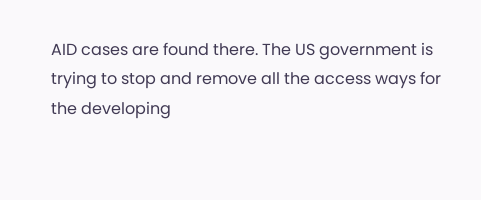AID cases are found there. The US government is trying to stop and remove all the access ways for the developing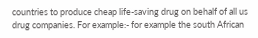countries to produce cheap life-saving drug on behalf of all us drug companies. For example:- for example the south African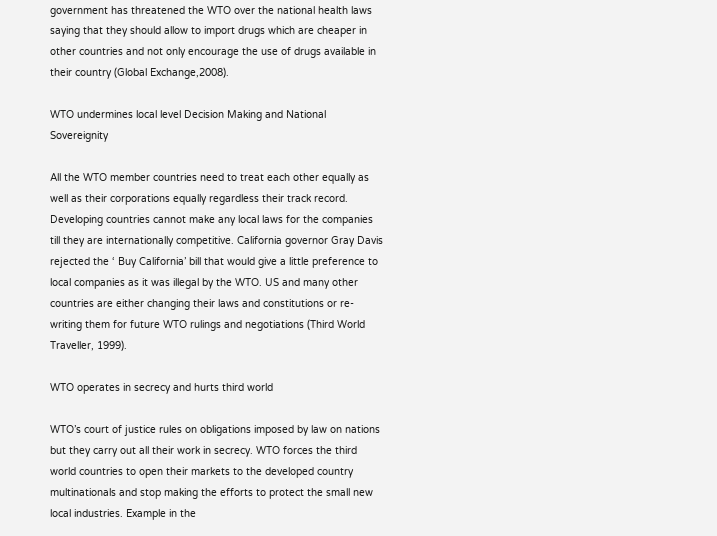government has threatened the WTO over the national health laws saying that they should allow to import drugs which are cheaper in other countries and not only encourage the use of drugs available in their country (Global Exchange,2008).

WTO undermines local level Decision Making and National Sovereignity

All the WTO member countries need to treat each other equally as well as their corporations equally regardless their track record. Developing countries cannot make any local laws for the companies till they are internationally competitive. California governor Gray Davis rejected the ‘ Buy California’ bill that would give a little preference to local companies as it was illegal by the WTO. US and many other countries are either changing their laws and constitutions or re-writing them for future WTO rulings and negotiations (Third World Traveller, 1999).

WTO operates in secrecy and hurts third world

WTO’s court of justice rules on obligations imposed by law on nations but they carry out all their work in secrecy. WTO forces the third world countries to open their markets to the developed country multinationals and stop making the efforts to protect the small new local industries. Example in the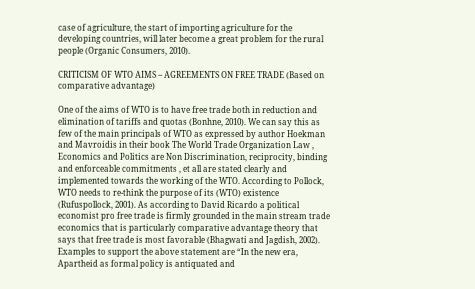case of agriculture, the start of importing agriculture for the developing countries, will later become a great problem for the rural people (Organic Consumers, 2010).

CRITICISM OF WTO AIMS – AGREEMENTS ON FREE TRADE (Based on comparative advantage)

One of the aims of WTO is to have free trade both in reduction and elimination of tariffs and quotas (Bonhne, 2010). We can say this as few of the main principals of WTO as expressed by author Hoekman and Mavroidis in their book The World Trade Organization Law , Economics and Politics are Non Discrimination, reciprocity, binding and enforceable commitments , et all are stated clearly and implemented towards the working of the WTO. According to Pollock, WTO needs to re-think the purpose of its (WTO) existence (Rufuspollock, 2001). As according to David Ricardo a political economist pro free trade is firmly grounded in the main stream trade economics that is particularly comparative advantage theory that says that free trade is most favorable (Bhagwati and Jagdish, 2002). Examples to support the above statement are “In the new era, Apartheid as formal policy is antiquated and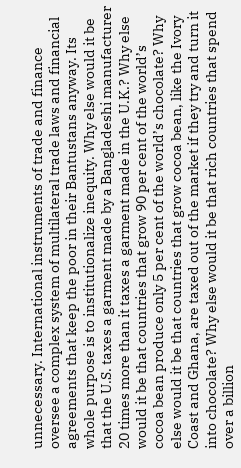unnecessary. International instruments of trade and finance oversee a complex system of multilateral trade laws and financial agreements that keep the poor in their Bantustans anyway. Its whole purpose is to institutionalize inequity. Why else would it be that the U.S. taxes a garment made by a Bangladeshi manufacturer 20 times more than it taxes a garment made in the U.K.? Why else would it be that countries that grow 90 per cent of the world’s cocoa bean produce only 5 per cent of the world’s chocolate? Why else would it be that countries that grow cocoa bean, like the Ivory Coast and Ghana, are taxed out of the market if they try and turn it into chocolate? Why else would it be that rich countries that spend over a billion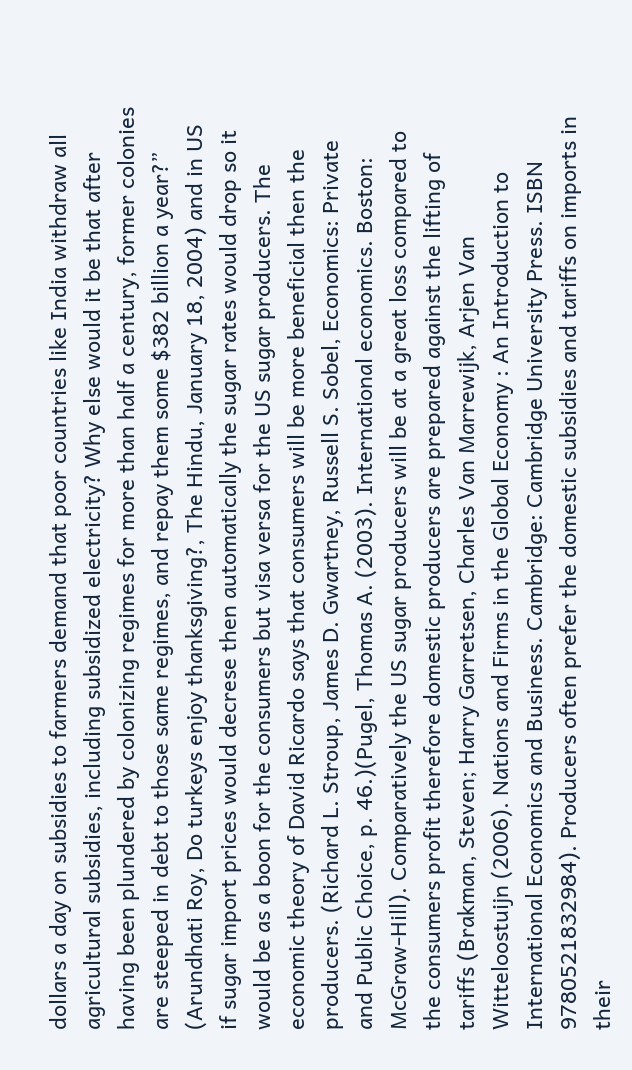dollars a day on subsidies to farmers demand that poor countries like India withdraw all agricultural subsidies, including subsidized electricity? Why else would it be that after having been plundered by colonizing regimes for more than half a century, former colonies are steeped in debt to those same regimes, and repay them some $382 billion a year?” (Arundhati Roy, Do turkeys enjoy thanksgiving?, The Hindu, January 18, 2004) and in US if sugar import prices would decrese then automatically the sugar rates would drop so it would be as a boon for the consumers but visa versa for the US sugar producers. The economic theory of David Ricardo says that consumers will be more beneficial then the producers. (Richard L. Stroup, James D. Gwartney, Russell S. Sobel, Economics: Private and Public Choice, p. 46.)(Pugel, Thomas A. (2003). International economics. Boston: McGraw-Hill). Comparatively the US sugar producers will be at a great loss compared to the consumers profit therefore domestic producers are prepared against the lifting of tariffs (Brakman, Steven; Harry Garretsen, Charles Van Marrewijk, Arjen Van Witteloostuijn (2006). Nations and Firms in the Global Economy : An Introduction to International Economics and Business. Cambridge: Cambridge University Press. ISBN 9780521832984). Producers often prefer the domestic subsidies and tariffs on imports in their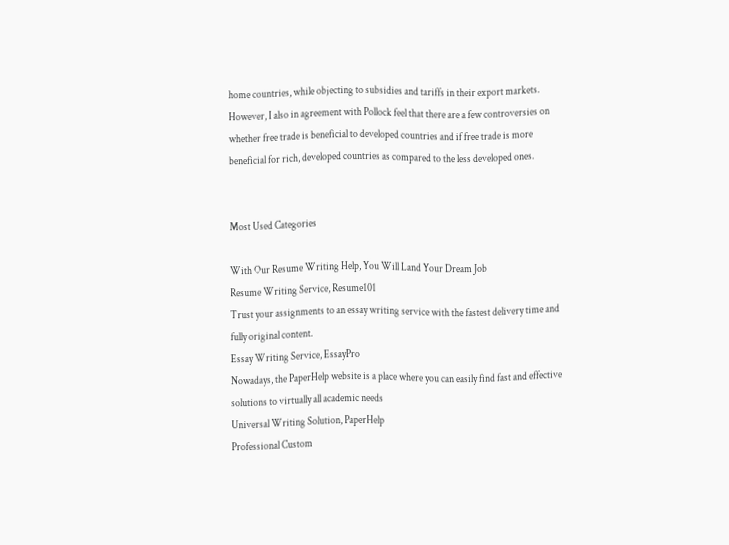home countries, while objecting to subsidies and tariffs in their export markets. However, I also in agreement with Pollock feel that there are a few controversies on whether free trade is beneficial to developed countries and if free trade is more beneficial for rich, developed countries as compared to the less developed ones.


Most Used Categories

With Our Resume Writing Help, You Will Land Your Dream Job
Resume Writing Service, Resume101
Trust your assignments to an essay writing service with the fastest delivery time and fully original content.
Essay Writing Service, EssayPro
Nowadays, the PaperHelp website is a place where you can easily find fast and effective solutions to virtually all academic needs
Universal Writing Solution, PaperHelp
Professional Custom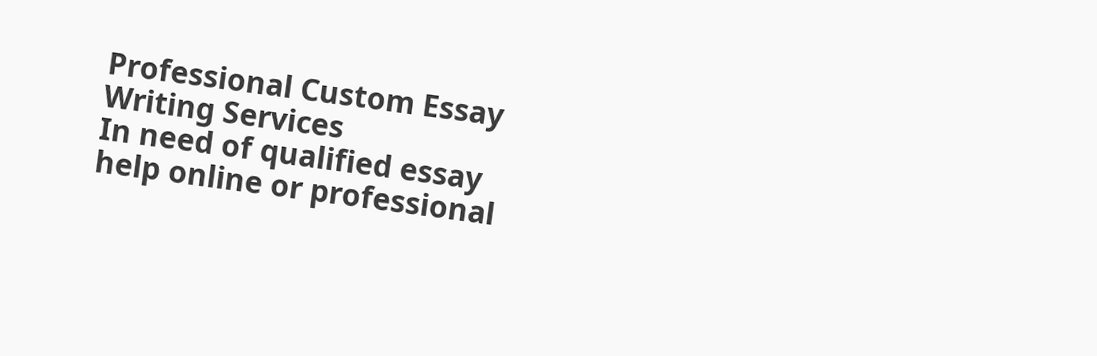Professional Custom Essay Writing Services
In need of qualified essay help online or professional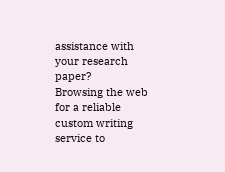assistance with your research paper?
Browsing the web for a reliable custom writing service to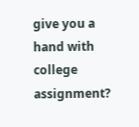give you a hand with college assignment?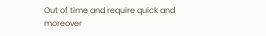Out of time and require quick and moreover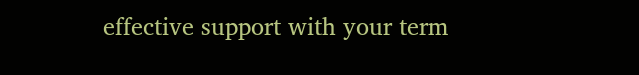effective support with your term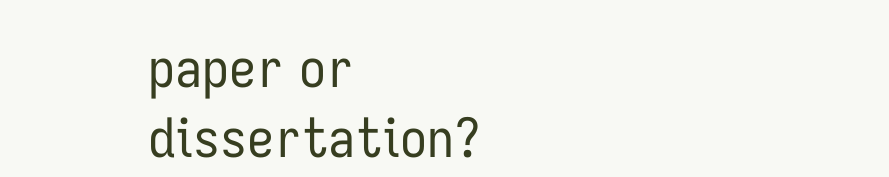paper or dissertation?